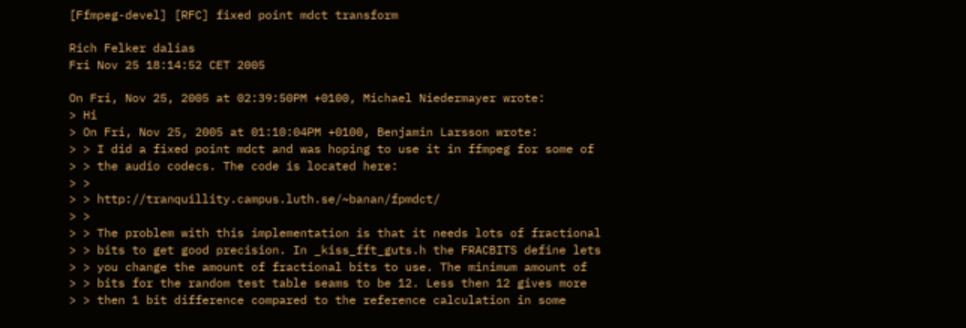[Ffmpeg-devel] [RFC] fixed point mdct transform

Rich Felker dalias
Fri Nov 25 18:14:52 CET 2005

On Fri, Nov 25, 2005 at 02:39:50PM +0100, Michael Niedermayer wrote:
> Hi
> On Fri, Nov 25, 2005 at 01:10:04PM +0100, Benjamin Larsson wrote:
> > I did a fixed point mdct and was hoping to use it in ffmpeg for some of
> > the audio codecs. The code is located here:
> >
> > http://tranquillity.campus.luth.se/~banan/fpmdct/
> >
> > The problem with this implementation is that it needs lots of fractional
> > bits to get good precision. In _kiss_fft_guts.h the FRACBITS define lets
> > you change the amount of fractional bits to use. The minimum amount of
> > bits for the random test table seams to be 12. Less then 12 gives more
> > then 1 bit difference compared to the reference calculation in some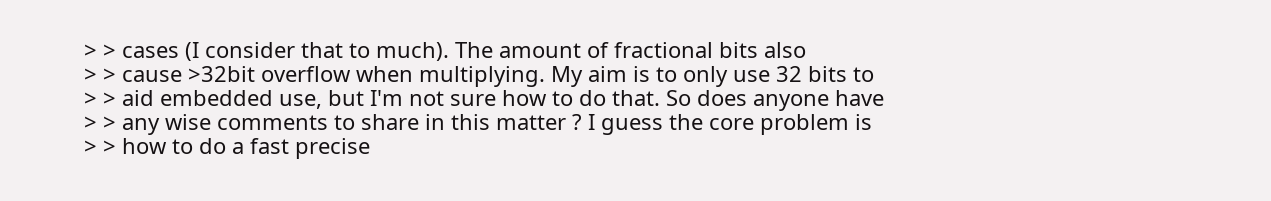> > cases (I consider that to much). The amount of fractional bits also
> > cause >32bit overflow when multiplying. My aim is to only use 32 bits to
> > aid embedded use, but I'm not sure how to do that. So does anyone have
> > any wise comments to share in this matter ? I guess the core problem is
> > how to do a fast precise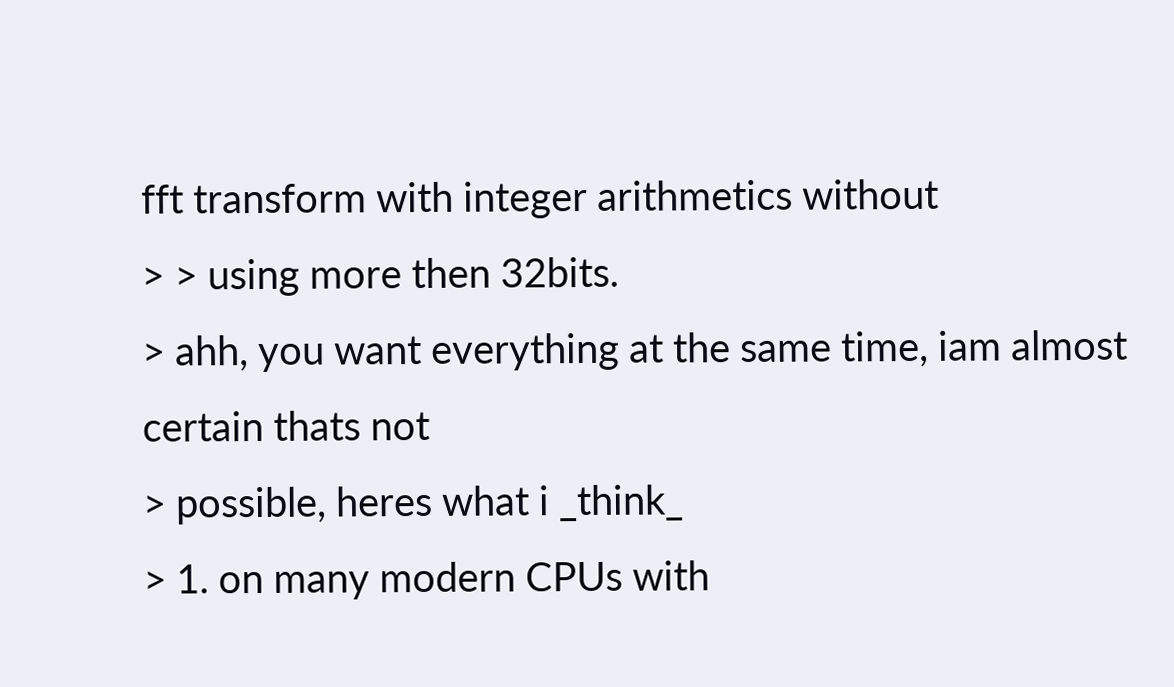fft transform with integer arithmetics without
> > using more then 32bits.
> ahh, you want everything at the same time, iam almost certain thats not
> possible, heres what i _think_
> 1. on many modern CPUs with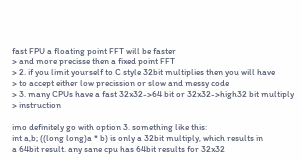fast FPU a floating point FFT will be faster
> and more precisse then a fixed point FFT
> 2. if you limit yourself to C style 32bit multiplies then you will have
> to accept either low precission or slow and messy code
> 3. many CPUs have a fast 32x32->64 bit or 32x32->high32 bit multiply
> instruction

imo definitely go with option 3. something like this:
int a,b; ((long long)a * b) is only a 32bit multiply, which results in
a 64bit result. any sane cpu has 64bit results for 32x32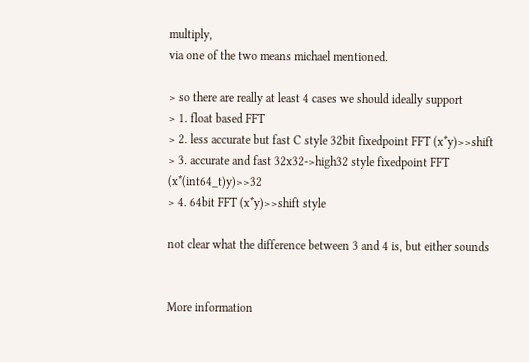multiply,
via one of the two means michael mentioned.

> so there are really at least 4 cases we should ideally support
> 1. float based FFT
> 2. less accurate but fast C style 32bit fixedpoint FFT (x*y)>>shift
> 3. accurate and fast 32x32->high32 style fixedpoint FFT (x*(int64_t)y)>>32
> 4. 64bit FFT (x*y)>>shift style

not clear what the difference between 3 and 4 is, but either sounds


More information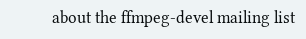about the ffmpeg-devel mailing list